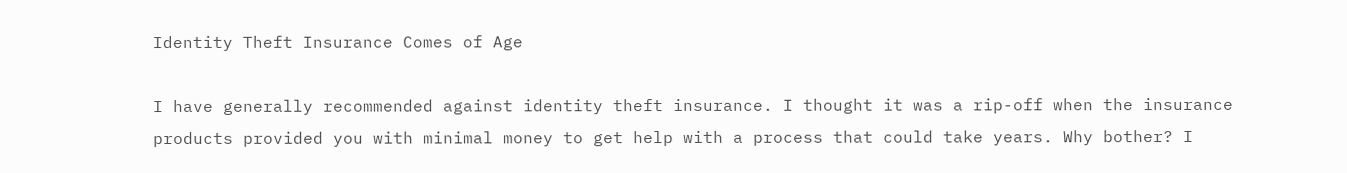Identity Theft Insurance Comes of Age

I have generally recommended against identity theft insurance. I thought it was a rip-off when the insurance products provided you with minimal money to get help with a process that could take years. Why bother? I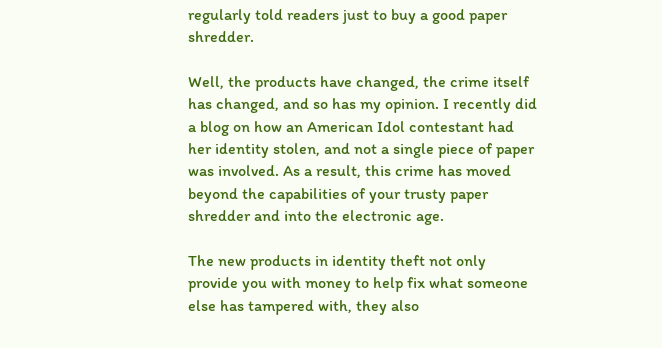regularly told readers just to buy a good paper shredder.

Well, the products have changed, the crime itself has changed, and so has my opinion. I recently did a blog on how an American Idol contestant had her identity stolen, and not a single piece of paper was involved. As a result, this crime has moved beyond the capabilities of your trusty paper shredder and into the electronic age.

The new products in identity theft not only provide you with money to help fix what someone else has tampered with, they also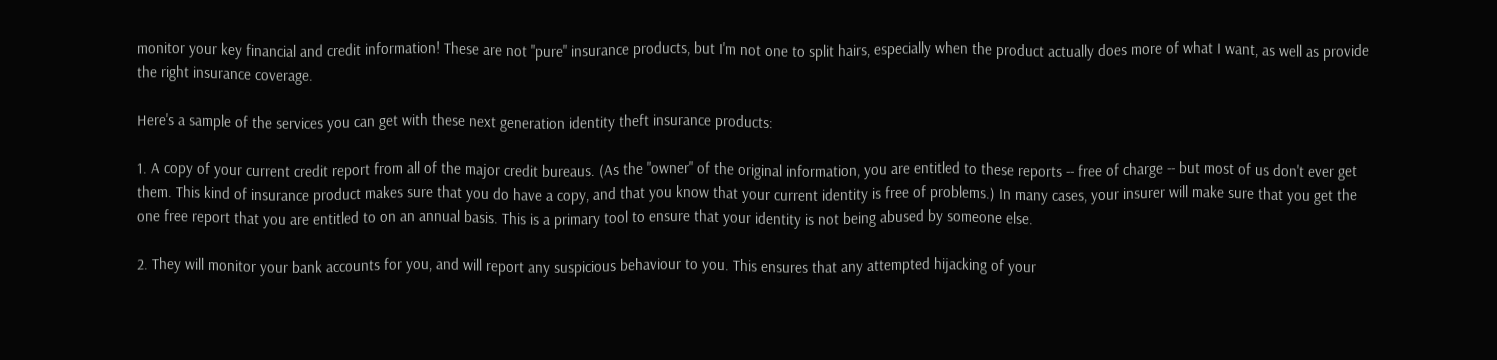monitor your key financial and credit information! These are not "pure" insurance products, but I'm not one to split hairs, especially when the product actually does more of what I want, as well as provide the right insurance coverage.

Here's a sample of the services you can get with these next generation identity theft insurance products:

1. A copy of your current credit report from all of the major credit bureaus. (As the "owner" of the original information, you are entitled to these reports -- free of charge -- but most of us don't ever get them. This kind of insurance product makes sure that you do have a copy, and that you know that your current identity is free of problems.) In many cases, your insurer will make sure that you get the one free report that you are entitled to on an annual basis. This is a primary tool to ensure that your identity is not being abused by someone else.

2. They will monitor your bank accounts for you, and will report any suspicious behaviour to you. This ensures that any attempted hijacking of your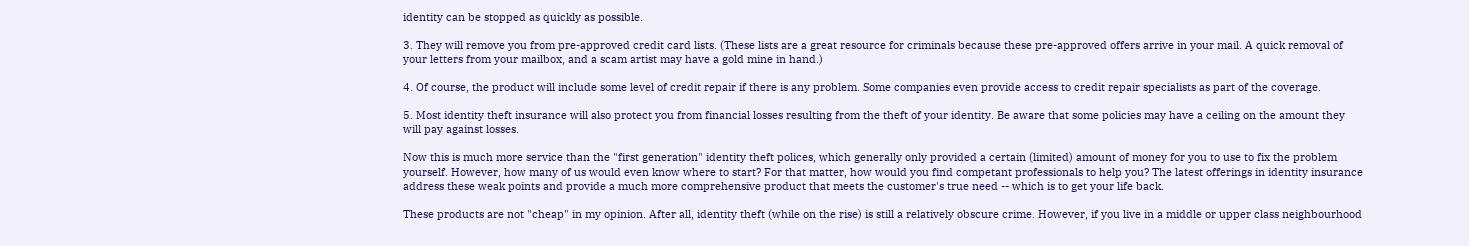identity can be stopped as quickly as possible.

3. They will remove you from pre-approved credit card lists. (These lists are a great resource for criminals because these pre-approved offers arrive in your mail. A quick removal of your letters from your mailbox, and a scam artist may have a gold mine in hand.)

4. Of course, the product will include some level of credit repair if there is any problem. Some companies even provide access to credit repair specialists as part of the coverage.

5. Most identity theft insurance will also protect you from financial losses resulting from the theft of your identity. Be aware that some policies may have a ceiling on the amount they will pay against losses.

Now this is much more service than the "first generation" identity theft polices, which generally only provided a certain (limited) amount of money for you to use to fix the problem yourself. However, how many of us would even know where to start? For that matter, how would you find competant professionals to help you? The latest offerings in identity insurance address these weak points and provide a much more comprehensive product that meets the customer's true need -- which is to get your life back.

These products are not "cheap" in my opinion. After all, identity theft (while on the rise) is still a relatively obscure crime. However, if you live in a middle or upper class neighbourhood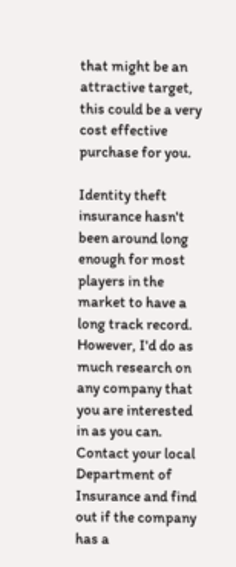that might be an attractive target, this could be a very cost effective purchase for you.

Identity theft insurance hasn't been around long enough for most players in the market to have a long track record. However, I'd do as much research on any company that you are interested in as you can. Contact your local Department of Insurance and find out if the company has a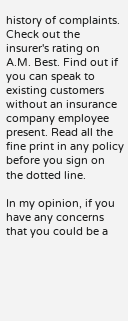history of complaints. Check out the insurer's rating on A.M. Best. Find out if you can speak to existing customers without an insurance company employee present. Read all the fine print in any policy before you sign on the dotted line.

In my opinion, if you have any concerns that you could be a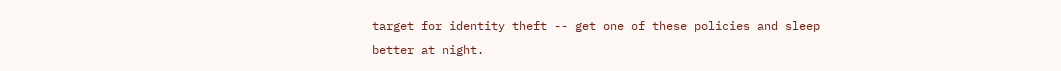target for identity theft -- get one of these policies and sleep better at night.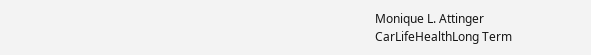Monique L. Attinger
CarLifeHealthLong Term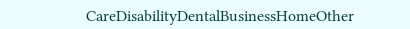CareDisabilityDentalBusinessHomeOther